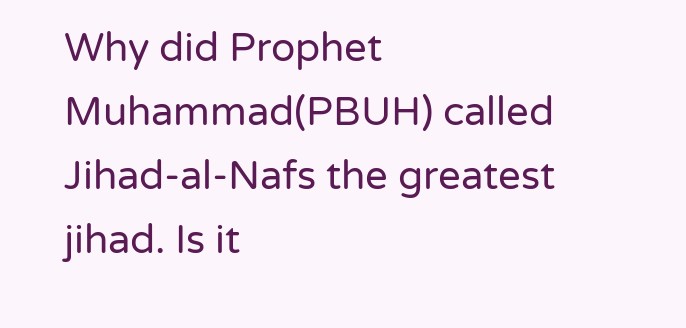Why did Prophet Muhammad(PBUH) called Jihad-al-Nafs the greatest jihad. Is it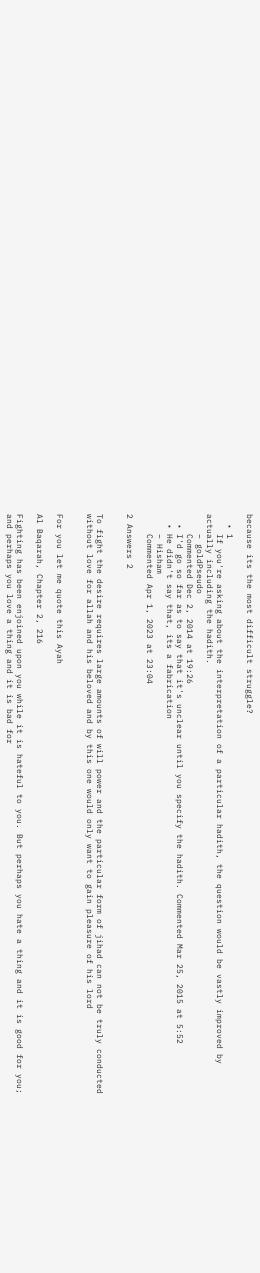because its the most difficult struggle?

  • 1
    If you're asking about the interpretation of a particular hadith, the question would be vastly improved by actually including the hadith.
    – goldPseudo
    Commented Dec 2, 2014 at 19:26
  • I'd go so far as to say that it's unclear until you specify the hadith. Commented Mar 25, 2015 at 5:52
  • He didn't say that, its a fabrication
    – Hisham
    Commented Apr 1, 2023 at 23:04

2 Answers 2


To fight the desire requires large amounts of will power and the particular form of jihad can not be truly conducted without love for allah and his beloved and by this one would only want to gain pleasure of his lord


For you let me quote this Ayah

Al Baqarah, Chapter 2, 216

Fighting has been enjoined upon you while it is hateful to you. But perhaps you hate a thing and it is good for you; and perhaps you love a thing and it is bad for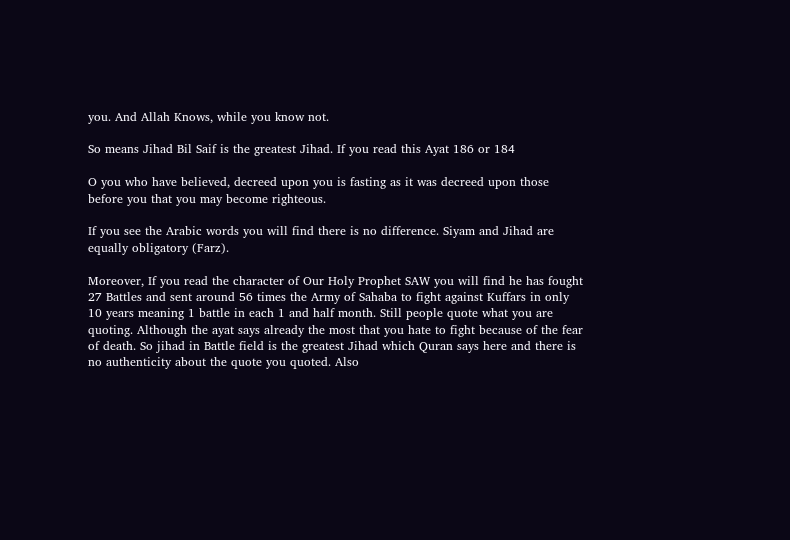you. And Allah Knows, while you know not.

So means Jihad Bil Saif is the greatest Jihad. If you read this Ayat 186 or 184

O you who have believed, decreed upon you is fasting as it was decreed upon those before you that you may become righteous.

If you see the Arabic words you will find there is no difference. Siyam and Jihad are equally obligatory (Farz).

Moreover, If you read the character of Our Holy Prophet SAW you will find he has fought 27 Battles and sent around 56 times the Army of Sahaba to fight against Kuffars in only 10 years meaning 1 battle in each 1 and half month. Still people quote what you are quoting. Although the ayat says already the most that you hate to fight because of the fear of death. So jihad in Battle field is the greatest Jihad which Quran says here and there is no authenticity about the quote you quoted. Also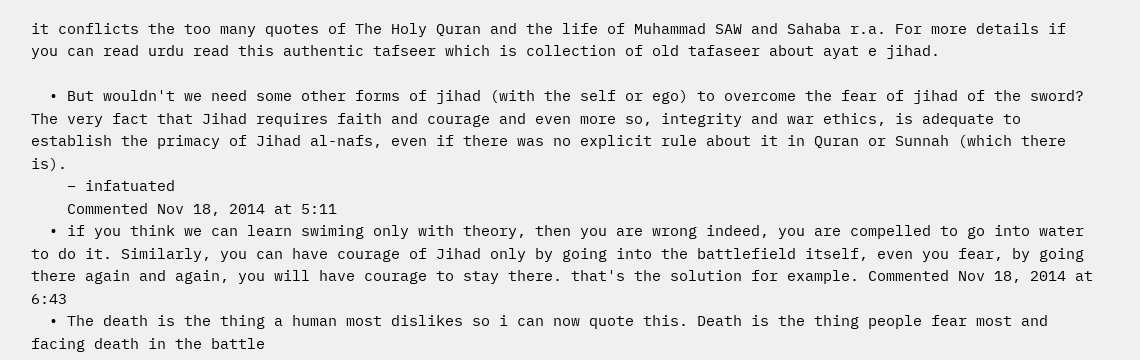it conflicts the too many quotes of The Holy Quran and the life of Muhammad SAW and Sahaba r.a. For more details if you can read urdu read this authentic tafseer which is collection of old tafaseer about ayat e jihad.

  • But wouldn't we need some other forms of jihad (with the self or ego) to overcome the fear of jihad of the sword? The very fact that Jihad requires faith and courage and even more so, integrity and war ethics, is adequate to establish the primacy of Jihad al-nafs, even if there was no explicit rule about it in Quran or Sunnah (which there is).
    – infatuated
    Commented Nov 18, 2014 at 5:11
  • if you think we can learn swiming only with theory, then you are wrong indeed, you are compelled to go into water to do it. Similarly, you can have courage of Jihad only by going into the battlefield itself, even you fear, by going there again and again, you will have courage to stay there. that's the solution for example. Commented Nov 18, 2014 at 6:43
  • The death is the thing a human most dislikes so i can now quote this. Death is the thing people fear most and facing death in the battle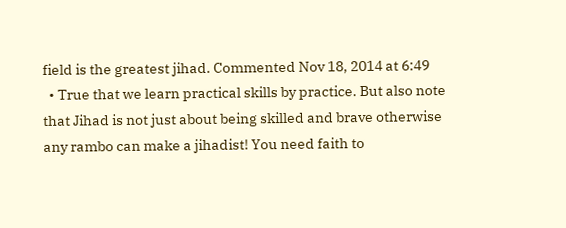field is the greatest jihad. Commented Nov 18, 2014 at 6:49
  • True that we learn practical skills by practice. But also note that Jihad is not just about being skilled and brave otherwise any rambo can make a jihadist! You need faith to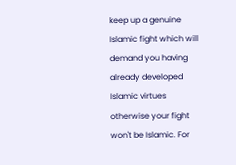keep up a genuine Islamic fight which will demand you having already developed Islamic virtues otherwise your fight won't be Islamic. For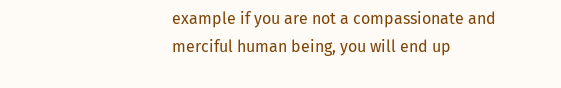example if you are not a compassionate and merciful human being, you will end up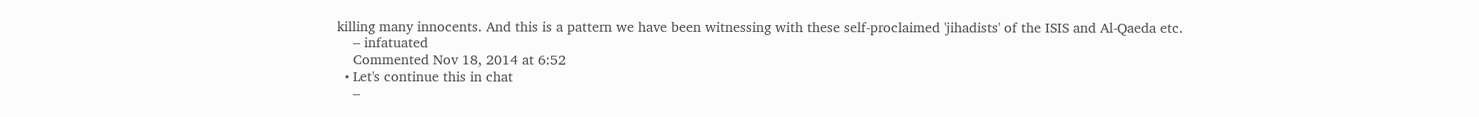killing many innocents. And this is a pattern we have been witnessing with these self-proclaimed 'jihadists' of the ISIS and Al-Qaeda etc.
    – infatuated
    Commented Nov 18, 2014 at 6:52
  • Let's continue this in chat
    –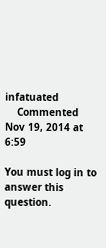infatuated
    Commented Nov 19, 2014 at 6:59

You must log in to answer this question.